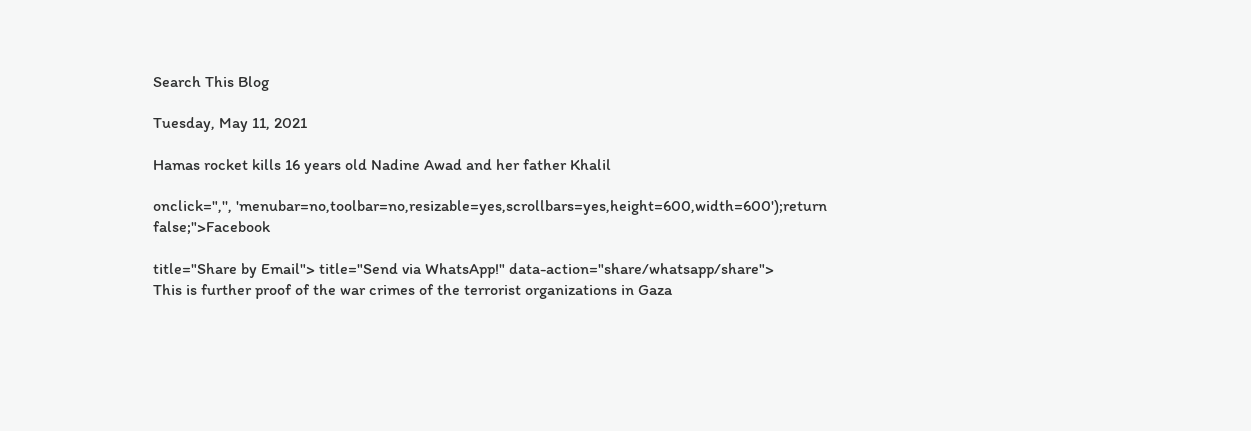Search This Blog

Tuesday, May 11, 2021

Hamas rocket kills 16 years old Nadine Awad and her father Khalil

onclick=",'', 'menubar=no,toolbar=no,resizable=yes,scrollbars=yes,height=600,width=600');return false;">Facebook

title="Share by Email"> title="Send via WhatsApp!" data-action="share/whatsapp/share">
This is further proof of the war crimes of the terrorist organizations in Gaza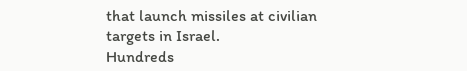that launch missiles at civilian targets in Israel.
Hundreds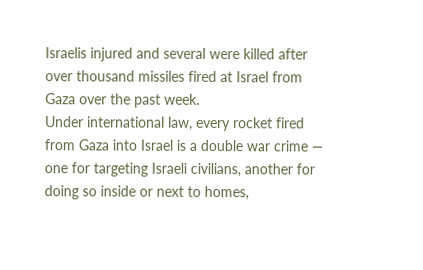Israelis injured and several were killed after over thousand missiles fired at Israel from Gaza over the past week.
Under international law, every rocket fired from Gaza into Israel is a double war crime — one for targeting Israeli civilians, another for doing so inside or next to homes,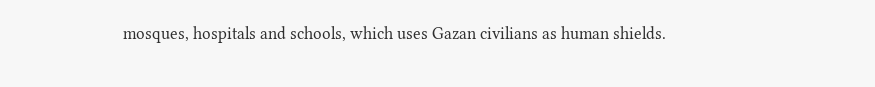mosques, hospitals and schools, which uses Gazan civilians as human shields.